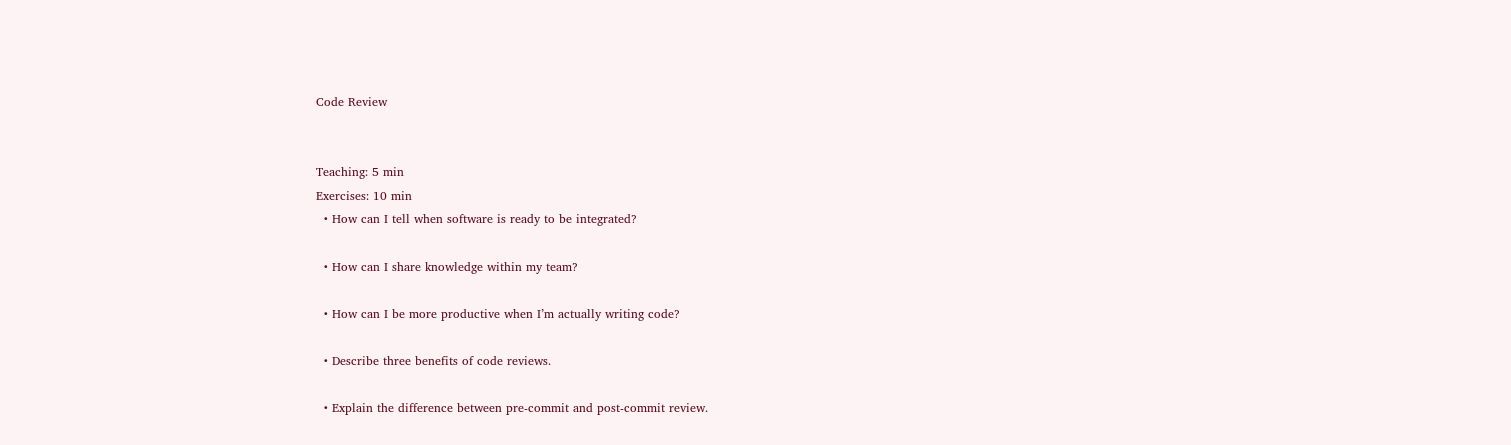Code Review


Teaching: 5 min
Exercises: 10 min
  • How can I tell when software is ready to be integrated?

  • How can I share knowledge within my team?

  • How can I be more productive when I’m actually writing code?

  • Describe three benefits of code reviews.

  • Explain the difference between pre-commit and post-commit review.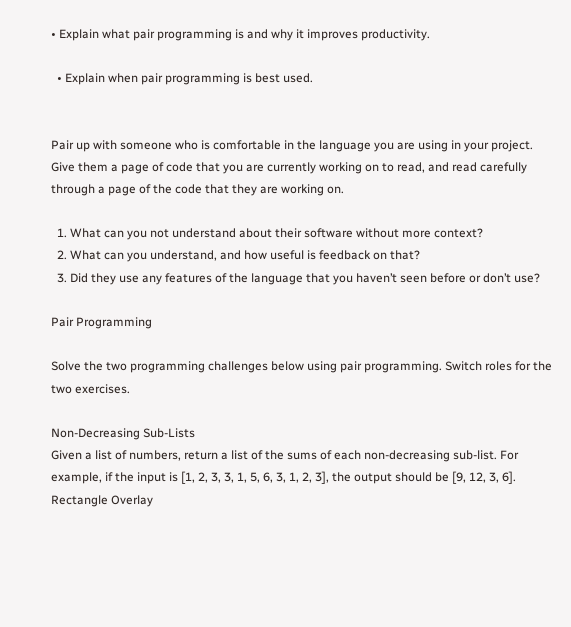• Explain what pair programming is and why it improves productivity.

  • Explain when pair programming is best used.


Pair up with someone who is comfortable in the language you are using in your project. Give them a page of code that you are currently working on to read, and read carefully through a page of the code that they are working on.

  1. What can you not understand about their software without more context?
  2. What can you understand, and how useful is feedback on that?
  3. Did they use any features of the language that you haven’t seen before or don’t use?

Pair Programming

Solve the two programming challenges below using pair programming. Switch roles for the two exercises.

Non-Decreasing Sub-Lists
Given a list of numbers, return a list of the sums of each non-decreasing sub-list. For example, if the input is [1, 2, 3, 3, 1, 5, 6, 3, 1, 2, 3], the output should be [9, 12, 3, 6].
Rectangle Overlay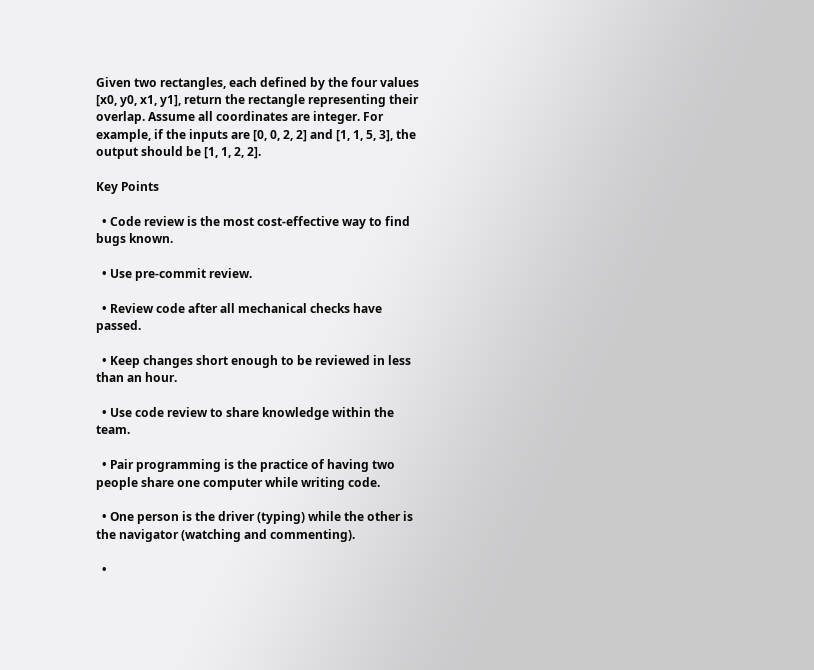Given two rectangles, each defined by the four values [x0, y0, x1, y1], return the rectangle representing their overlap. Assume all coordinates are integer. For example, if the inputs are [0, 0, 2, 2] and [1, 1, 5, 3], the output should be [1, 1, 2, 2].

Key Points

  • Code review is the most cost-effective way to find bugs known.

  • Use pre-commit review.

  • Review code after all mechanical checks have passed.

  • Keep changes short enough to be reviewed in less than an hour.

  • Use code review to share knowledge within the team.

  • Pair programming is the practice of having two people share one computer while writing code.

  • One person is the driver (typing) while the other is the navigator (watching and commenting).

  •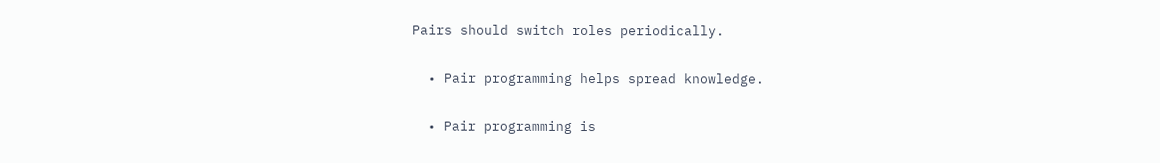Pairs should switch roles periodically.

  • Pair programming helps spread knowledge.

  • Pair programming is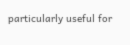particularly useful for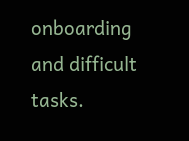onboarding and difficult tasks.